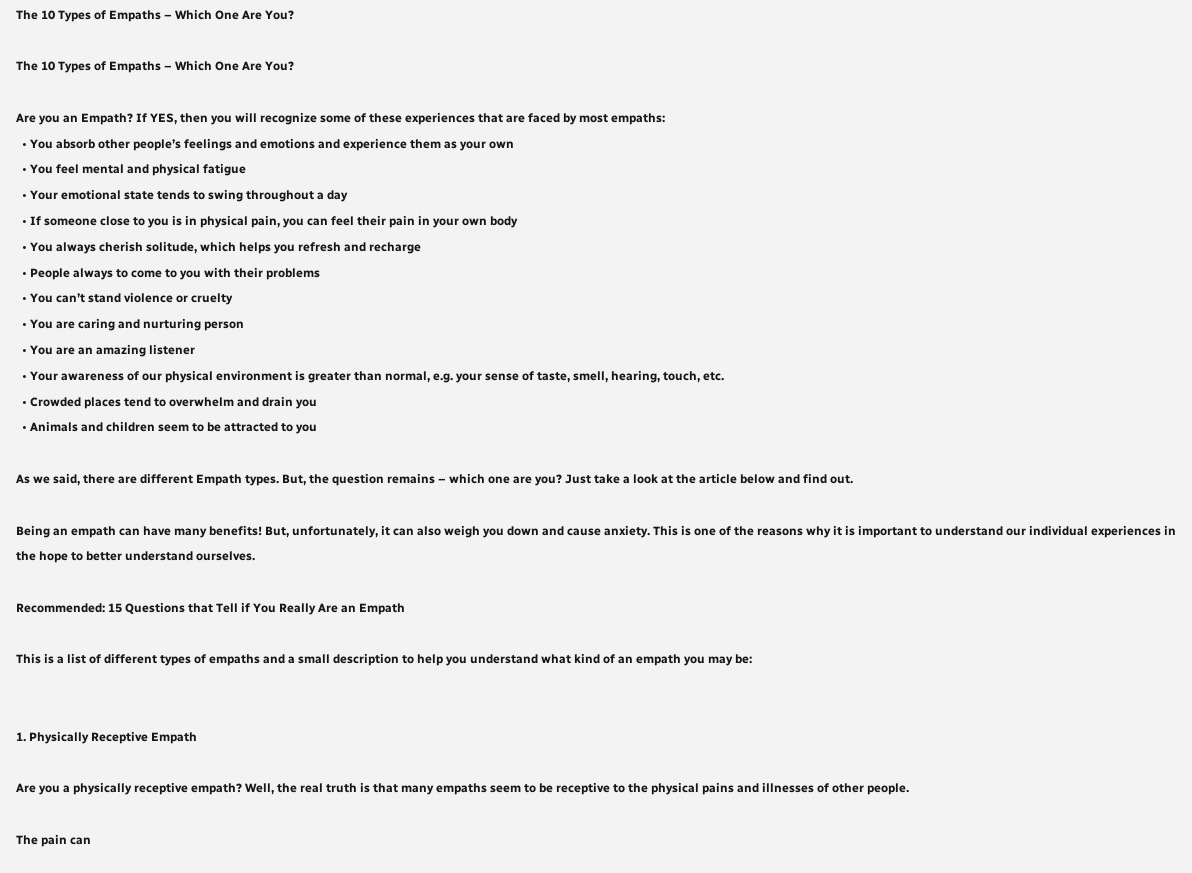The 10 Types of Empaths – Which One Are You?

The 10 Types of Empaths – Which One Are You?

Are you an Empath? If YES, then you will recognize some of these experiences that are faced by most empaths:
  • You absorb other people’s feelings and emotions and experience them as your own
  • You feel mental and physical fatigue
  • Your emotional state tends to swing throughout a day
  • If someone close to you is in physical pain, you can feel their pain in your own body
  • You always cherish solitude, which helps you refresh and recharge
  • People always to come to you with their problems
  • You can’t stand violence or cruelty
  • You are caring and nurturing person
  • You are an amazing listener
  • Your awareness of our physical environment is greater than normal, e.g. your sense of taste, smell, hearing, touch, etc.
  • Crowded places tend to overwhelm and drain you
  • Animals and children seem to be attracted to you

As we said, there are different Empath types. But, the question remains – which one are you? Just take a look at the article below and find out.

Being an empath can have many benefits! But, unfortunately, it can also weigh you down and cause anxiety. This is one of the reasons why it is important to understand our individual experiences in the hope to better understand ourselves.

Recommended: 15 Questions that Tell if You Really Are an Empath

This is a list of different types of empaths and a small description to help you understand what kind of an empath you may be:


1. Physically Receptive Empath

Are you a physically receptive empath? Well, the real truth is that many empaths seem to be receptive to the physical pains and illnesses of other people.

The pain can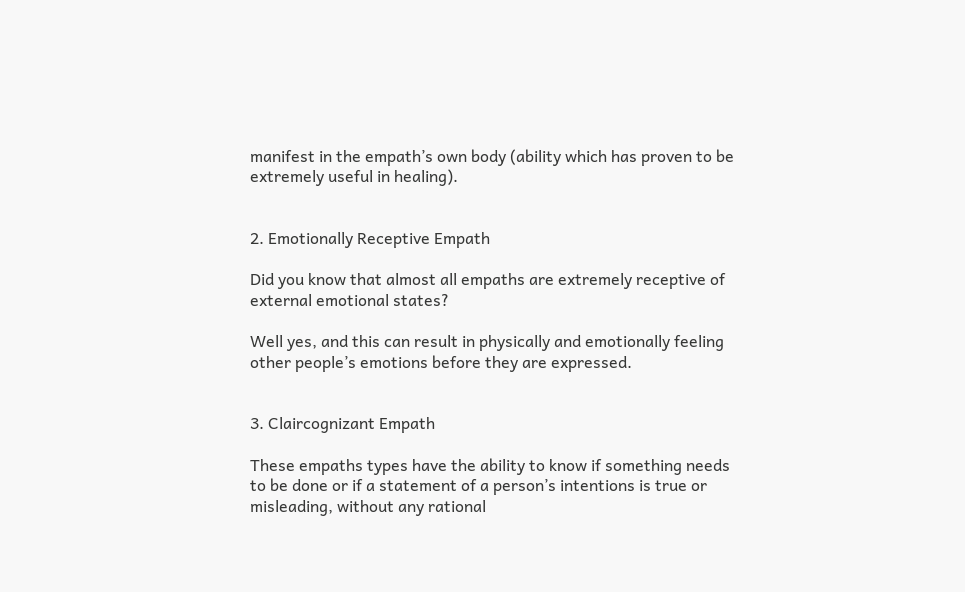manifest in the empath’s own body (ability which has proven to be extremely useful in healing).


2. Emotionally Receptive Empath

Did you know that almost all empaths are extremely receptive of external emotional states?

Well yes, and this can result in physically and emotionally feeling other people’s emotions before they are expressed.


3. Claircognizant Empath

These empaths types have the ability to know if something needs to be done or if a statement of a person’s intentions is true or misleading, without any rational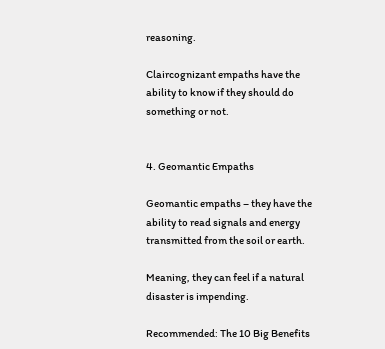reasoning.

Claircognizant empaths have the ability to know if they should do something or not.


4. Geomantic Empaths

Geomantic empaths – they have the ability to read signals and energy transmitted from the soil or earth.

Meaning, they can feel if a natural disaster is impending.

Recommended: The 10 Big Benefits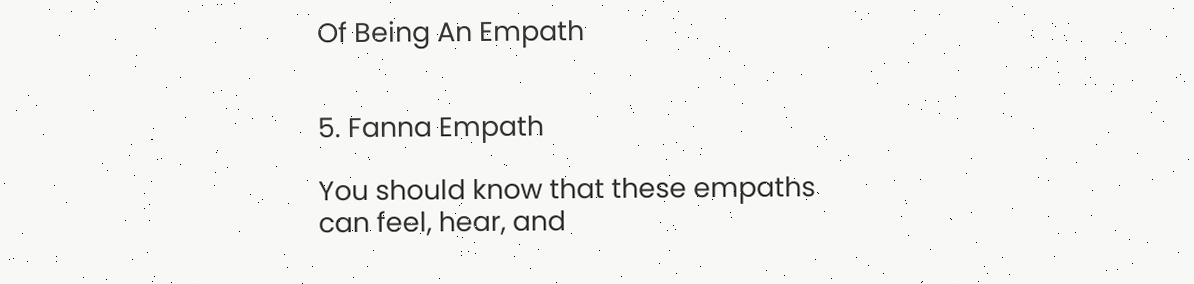Of Being An Empath


5. Fanna Empath

You should know that these empaths can feel, hear, and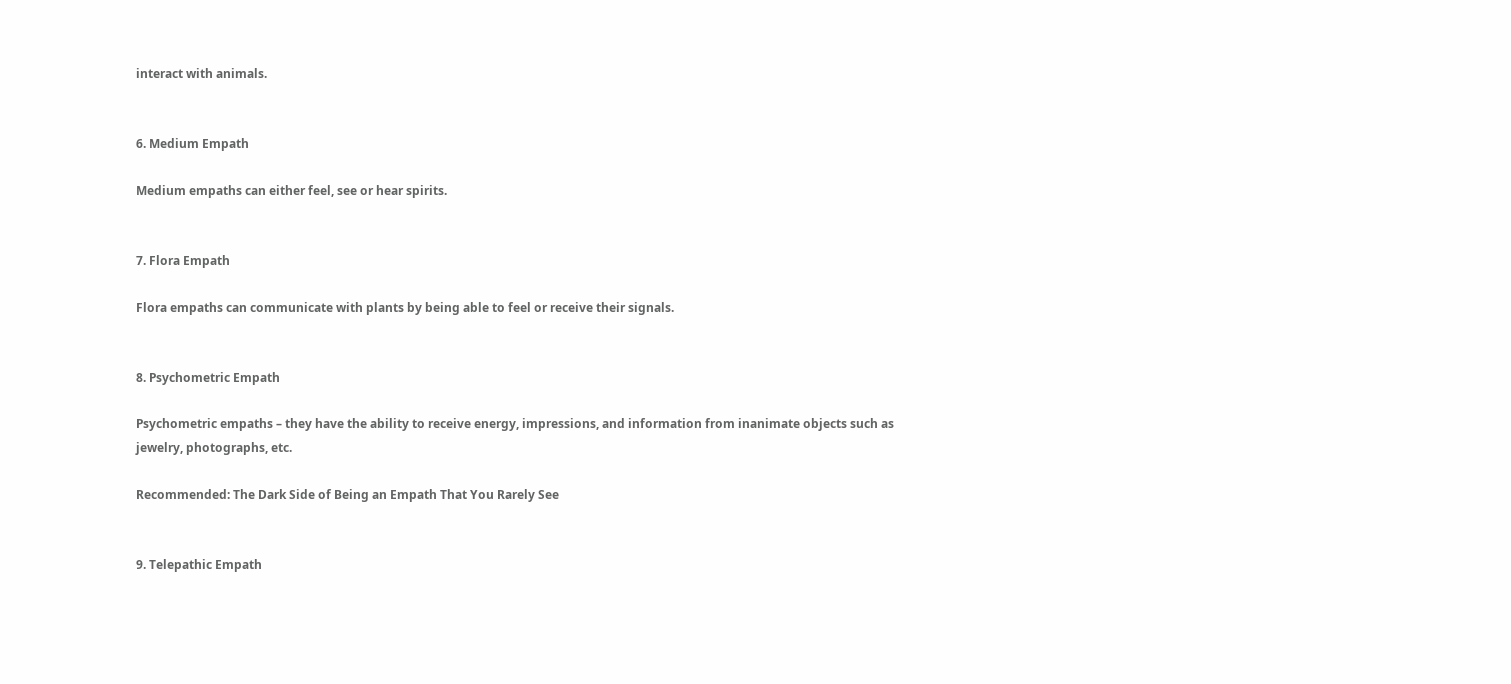interact with animals.


6. Medium Empath

Medium empaths can either feel, see or hear spirits.


7. Flora Empath

Flora empaths can communicate with plants by being able to feel or receive their signals.


8. Psychometric Empath

Psychometric empaths – they have the ability to receive energy, impressions, and information from inanimate objects such as jewelry, photographs, etc.

Recommended: The Dark Side of Being an Empath That You Rarely See


9. Telepathic Empath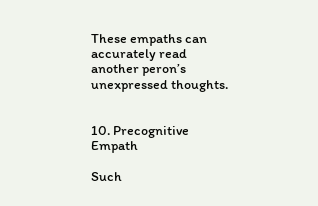These empaths can accurately read another peron’s unexpressed thoughts.


10. Precognitive Empath

Such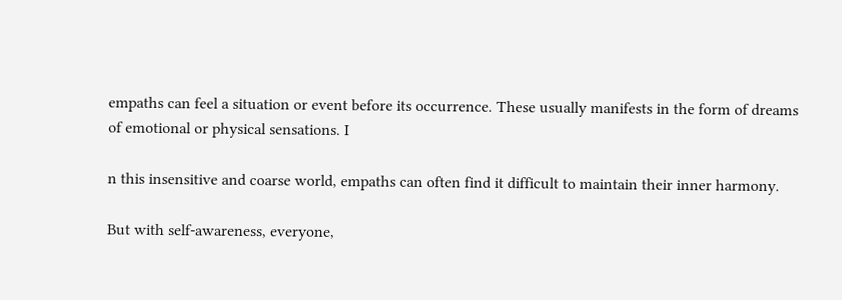empaths can feel a situation or event before its occurrence. These usually manifests in the form of dreams of emotional or physical sensations. I

n this insensitive and coarse world, empaths can often find it difficult to maintain their inner harmony.

But with self-awareness, everyone,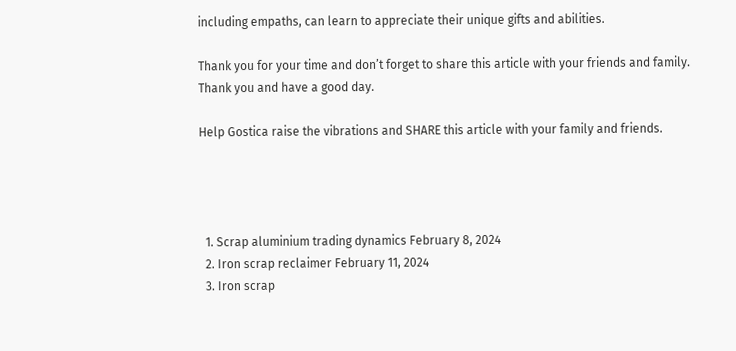including empaths, can learn to appreciate their unique gifts and abilities.

Thank you for your time and don’t forget to share this article with your friends and family. Thank you and have a good day.

Help Gostica raise the vibrations and SHARE this article with your family and friends.




  1. Scrap aluminium trading dynamics February 8, 2024
  2. Iron scrap reclaimer February 11, 2024
  3. Iron scrap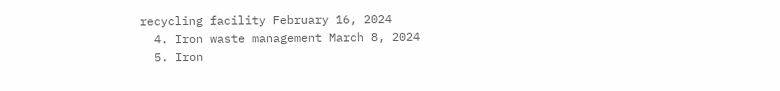recycling facility February 16, 2024
  4. Iron waste management March 8, 2024
  5. Iron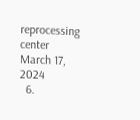reprocessing center March 17, 2024
  6.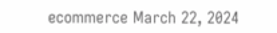ecommerce March 22, 2024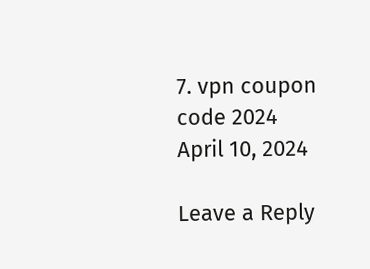7. vpn coupon code 2024 April 10, 2024

Leave a Reply